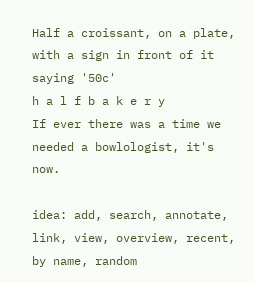Half a croissant, on a plate, with a sign in front of it saying '50c'
h a l f b a k e r y
If ever there was a time we needed a bowlologist, it's now.

idea: add, search, annotate, link, view, overview, recent, by name, random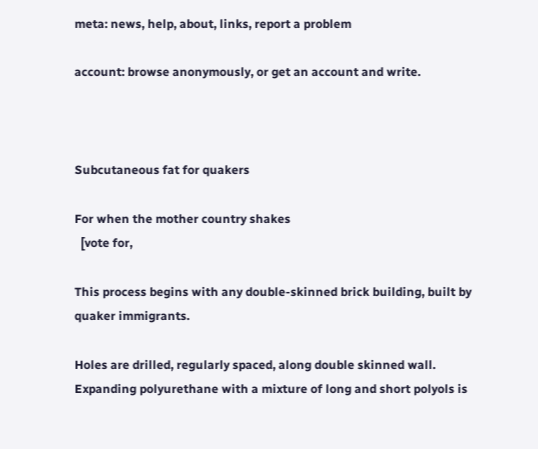meta: news, help, about, links, report a problem

account: browse anonymously, or get an account and write.



Subcutaneous fat for quakers

For when the mother country shakes
  [vote for,

This process begins with any double-skinned brick building, built by quaker immigrants.

Holes are drilled, regularly spaced, along double skinned wall. Expanding polyurethane with a mixture of long and short polyols is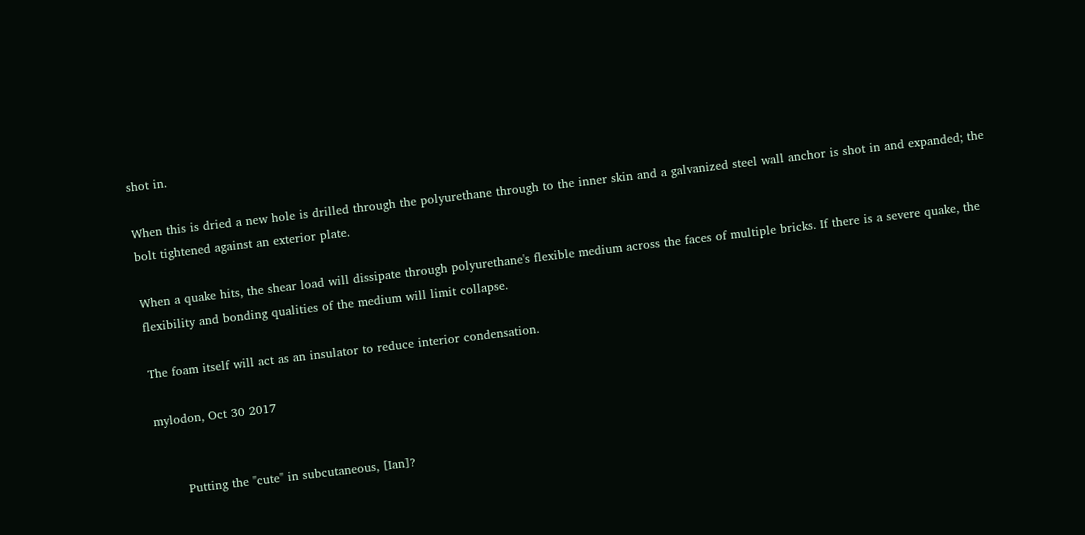shot in.

When this is dried a new hole is drilled through the polyurethane through to the inner skin and a galvanized steel wall anchor is shot in and expanded; the bolt tightened against an exterior plate.

When a quake hits, the shear load will dissipate through polyurethane's flexible medium across the faces of multiple bricks. If there is a severe quake, the flexibility and bonding qualities of the medium will limit collapse.

The foam itself will act as an insulator to reduce interior condensation.

mylodon, Oct 30 2017


       Putting the "cute" in subcutaneous, [Ian]?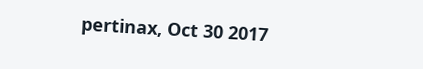pertinax, Oct 30 2017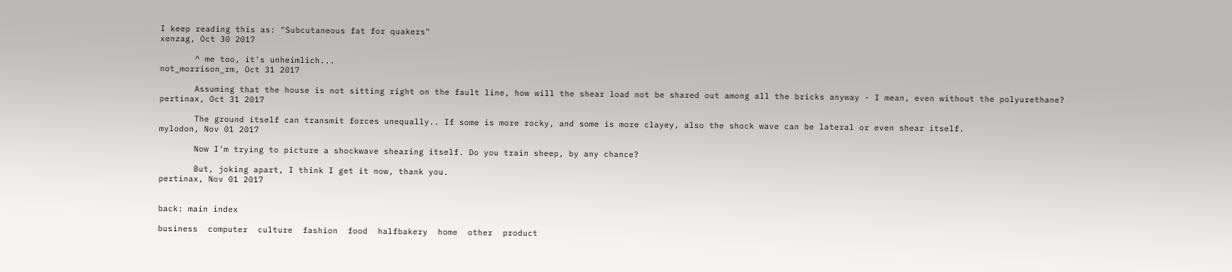I keep reading this as: "Subcutaneous fat for quakers"
xenzag, Oct 30 2017

       ^ me too, it's unheimlich...
not_morrison_rm, Oct 31 2017

       Assuming that the house is not sitting right on the fault line, how will the shear load not be shared out among all the bricks anyway - I mean, even without the polyurethane?
pertinax, Oct 31 2017

       The ground itself can transmit forces unequally.. If some is more rocky, and some is more clayey, also the shock wave can be lateral or even shear itself.
mylodon, Nov 01 2017

       Now I'm trying to picture a shockwave shearing itself. Do you train sheep, by any chance?

       But, joking apart, I think I get it now, thank you.
pertinax, Nov 01 2017


back: main index

business  computer  culture  fashion  food  halfbakery  home  other  product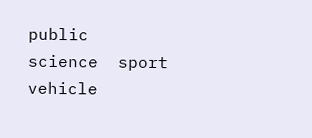public  science  sport  vehicle